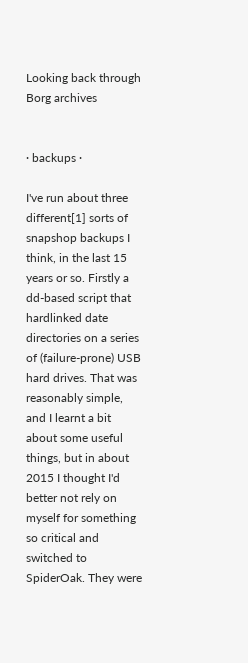Looking back through Borg archives


· backups ·

I've run about three different[1] sorts of snapshop backups I think, in the last 15 years or so. Firstly a dd-based script that hardlinked date directories on a series of (failure-prone) USB hard drives. That was reasonably simple, and I learnt a bit about some useful things, but in about 2015 I thought I'd better not rely on myself for something so critical and switched to SpiderOak. They were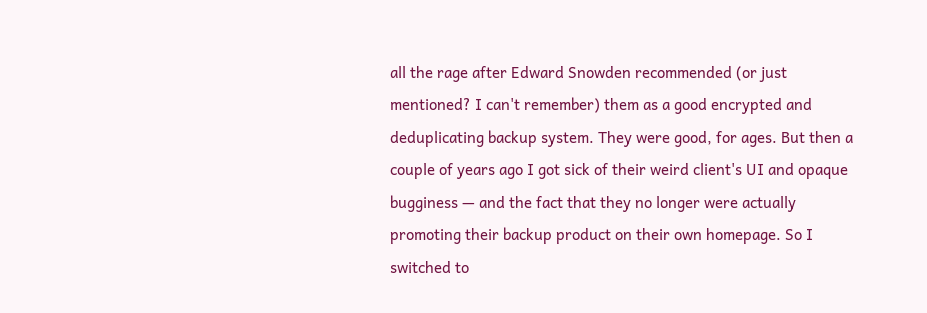all the rage after Edward Snowden recommended (or just mentioned? I can't remember) them as a good encrypted and deduplicating backup system. They were good, for ages. But then a couple of years ago I got sick of their weird client's UI and opaque bugginess — and the fact that they no longer were actually promoting their backup product on their own homepage. So I switched to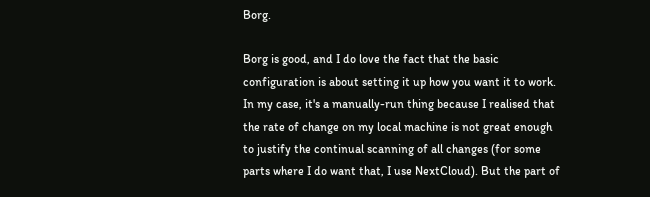Borg.

Borg is good, and I do love the fact that the basic configuration is about setting it up how you want it to work. In my case, it's a manually-run thing because I realised that the rate of change on my local machine is not great enough to justify the continual scanning of all changes (for some parts where I do want that, I use NextCloud). But the part of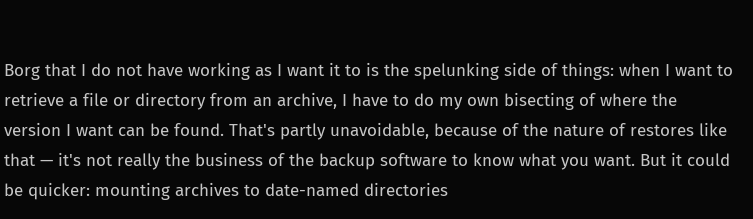Borg that I do not have working as I want it to is the spelunking side of things: when I want to retrieve a file or directory from an archive, I have to do my own bisecting of where the version I want can be found. That's partly unavoidable, because of the nature of restores like that — it's not really the business of the backup software to know what you want. But it could be quicker: mounting archives to date-named directories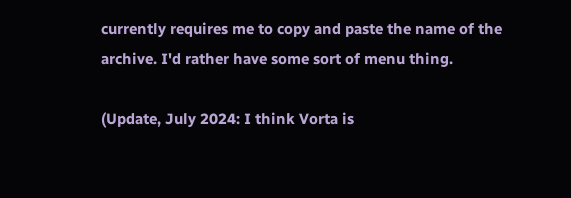currently requires me to copy and paste the name of the archive. I'd rather have some sort of menu thing.

(Update, July 2024: I think Vorta is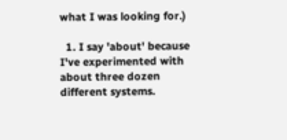what I was looking for.)

  1. I say 'about' because I've experimented with about three dozen different systems.